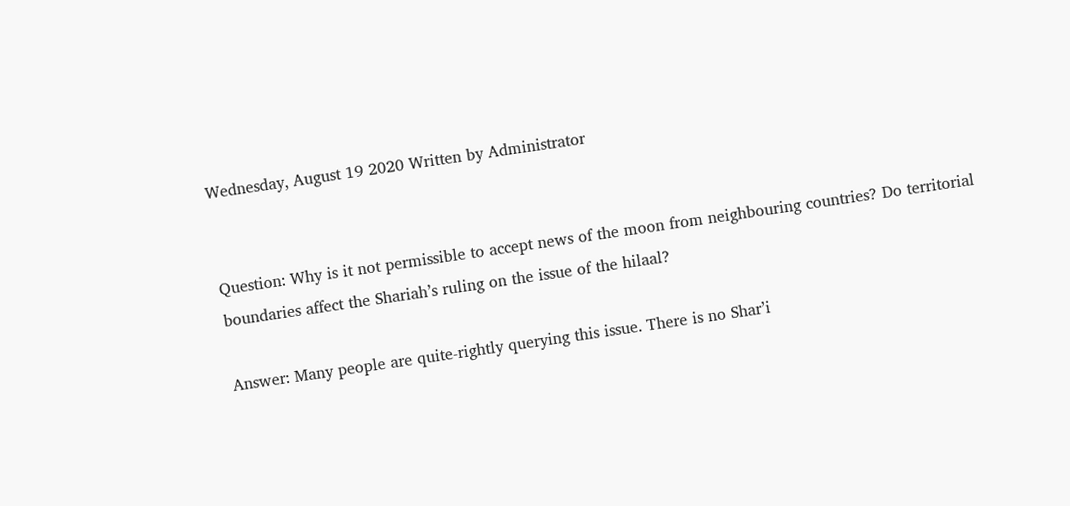Wednesday, August 19 2020 Written by Administrator


Question: Why is it not permissible to accept news of the moon from neighbouring countries? Do territorial boundaries affect the Shariah’s ruling on the issue of the hilaal?

Answer: Many people are quite-rightly querying this issue. There is no Shar’i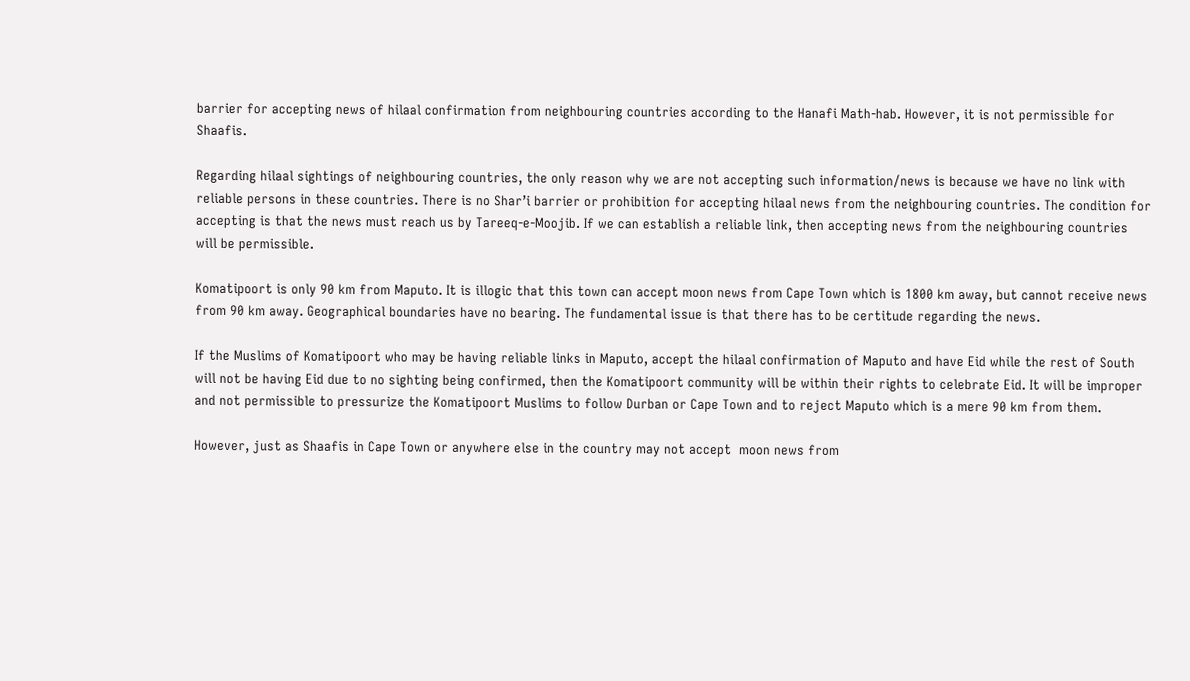barrier for accepting news of hilaal confirmation from neighbouring countries according to the Hanafi Math-hab. However, it is not permissible for Shaafis.

Regarding hilaal sightings of neighbouring countries, the only reason why we are not accepting such information/news is because we have no link with reliable persons in these countries. There is no Shar’i barrier or prohibition for accepting hilaal news from the neighbouring countries. The condition for accepting is that the news must reach us by Tareeq-e-Moojib. If we can establish a reliable link, then accepting news from the neighbouring countries will be permissible.

Komatipoort is only 90 km from Maputo. It is illogic that this town can accept moon news from Cape Town which is 1800 km away, but cannot receive news from 90 km away. Geographical boundaries have no bearing. The fundamental issue is that there has to be certitude regarding the news.

If the Muslims of Komatipoort who may be having reliable links in Maputo, accept the hilaal confirmation of Maputo and have Eid while the rest of South will not be having Eid due to no sighting being confirmed, then the Komatipoort community will be within their rights to celebrate Eid. It will be improper and not permissible to pressurize the Komatipoort Muslims to follow Durban or Cape Town and to reject Maputo which is a mere 90 km from them.

However, just as Shaafis in Cape Town or anywhere else in the country may not accept  moon news from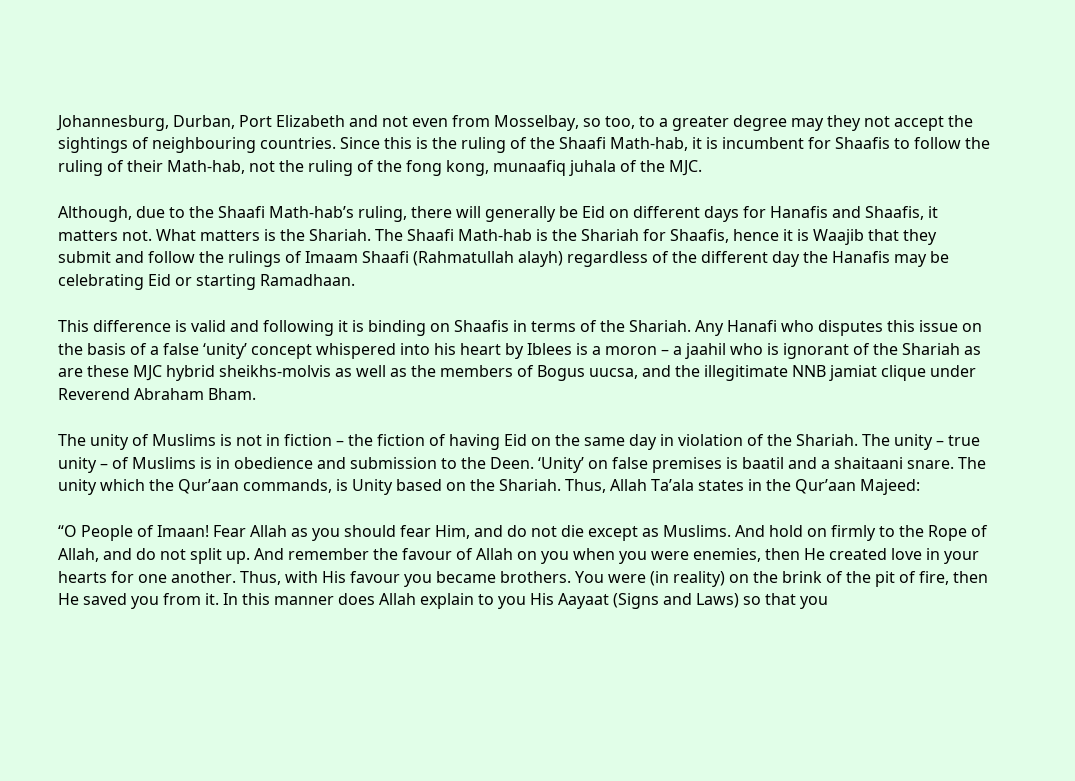Johannesburg, Durban, Port Elizabeth and not even from Mosselbay, so too, to a greater degree may they not accept the sightings of neighbouring countries. Since this is the ruling of the Shaafi Math-hab, it is incumbent for Shaafis to follow the ruling of their Math-hab, not the ruling of the fong kong, munaafiq juhala of the MJC.

Although, due to the Shaafi Math-hab’s ruling, there will generally be Eid on different days for Hanafis and Shaafis, it matters not. What matters is the Shariah. The Shaafi Math-hab is the Shariah for Shaafis, hence it is Waajib that they submit and follow the rulings of Imaam Shaafi (Rahmatullah alayh) regardless of the different day the Hanafis may be celebrating Eid or starting Ramadhaan.

This difference is valid and following it is binding on Shaafis in terms of the Shariah. Any Hanafi who disputes this issue on the basis of a false ‘unity’ concept whispered into his heart by Iblees is a moron – a jaahil who is ignorant of the Shariah as are these MJC hybrid sheikhs-molvis as well as the members of Bogus uucsa, and the illegitimate NNB jamiat clique under Reverend Abraham Bham.

The unity of Muslims is not in fiction – the fiction of having Eid on the same day in violation of the Shariah. The unity – true unity – of Muslims is in obedience and submission to the Deen. ‘Unity’ on false premises is baatil and a shaitaani snare. The unity which the Qur’aan commands, is Unity based on the Shariah. Thus, Allah Ta’ala states in the Qur’aan Majeed:

“O People of Imaan! Fear Allah as you should fear Him, and do not die except as Muslims. And hold on firmly to the Rope of Allah, and do not split up. And remember the favour of Allah on you when you were enemies, then He created love in your hearts for one another. Thus, with His favour you became brothers. You were (in reality) on the brink of the pit of fire, then He saved you from it. In this manner does Allah explain to you His Aayaat (Signs and Laws) so that you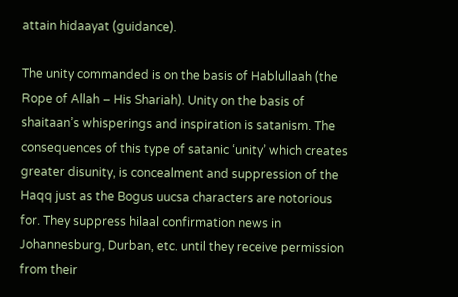attain hidaayat (guidance).

The unity commanded is on the basis of Hablullaah (the Rope of Allah – His Shariah). Unity on the basis of shaitaan’s whisperings and inspiration is satanism. The consequences of this type of satanic ‘unity’ which creates greater disunity, is concealment and suppression of the Haqq just as the Bogus uucsa characters are notorious for. They suppress hilaal confirmation news in Johannesburg, Durban, etc. until they receive permission from their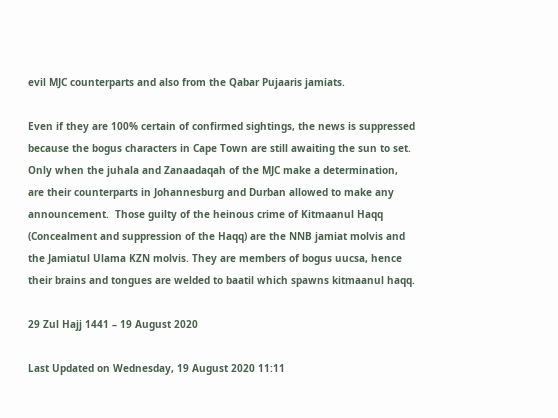evil MJC counterparts and also from the Qabar Pujaaris jamiats.

Even if they are 100% certain of confirmed sightings, the news is suppressed because the bogus characters in Cape Town are still awaiting the sun to set. Only when the juhala and Zanaadaqah of the MJC make a determination, are their counterparts in Johannesburg and Durban allowed to make any announcement.  Those guilty of the heinous crime of Kitmaanul Haqq (Concealment and suppression of the Haqq) are the NNB jamiat molvis and the Jamiatul Ulama KZN molvis. They are members of bogus uucsa, hence their brains and tongues are welded to baatil which spawns kitmaanul haqq.

29 Zul Hajj 1441 – 19 August 2020

Last Updated on Wednesday, 19 August 2020 11:11